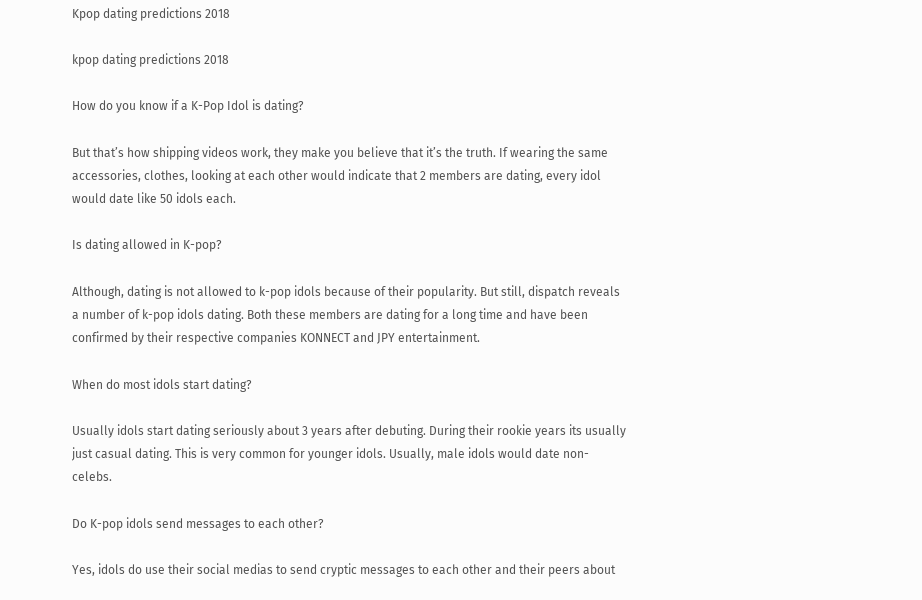Kpop dating predictions 2018

kpop dating predictions 2018

How do you know if a K-Pop Idol is dating?

But that’s how shipping videos work, they make you believe that it’s the truth. If wearing the same accessories, clothes, looking at each other would indicate that 2 members are dating, every idol would date like 50 idols each.

Is dating allowed in K-pop?

Although, dating is not allowed to k-pop idols because of their popularity. But still, dispatch reveals a number of k-pop idols dating. Both these members are dating for a long time and have been confirmed by their respective companies KONNECT and JPY entertainment.

When do most idols start dating?

Usually idols start dating seriously about 3 years after debuting. During their rookie years its usually just casual dating. This is very common for younger idols. Usually, male idols would date non-celebs.

Do K-pop idols send messages to each other?

Yes, idols do use their social medias to send cryptic messages to each other and their peers about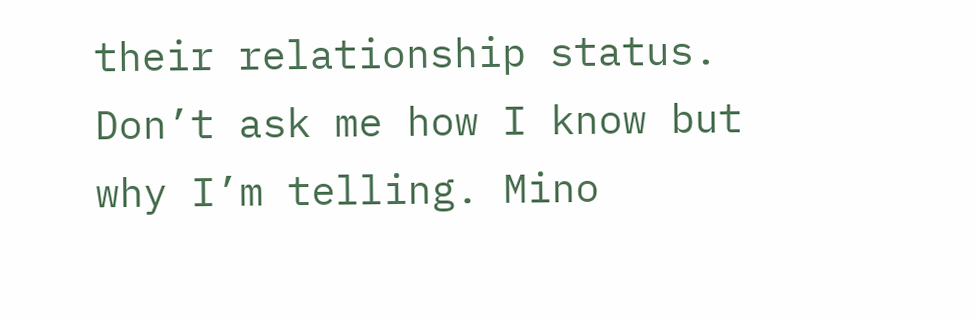their relationship status. Don’t ask me how I know but why I’m telling. Mino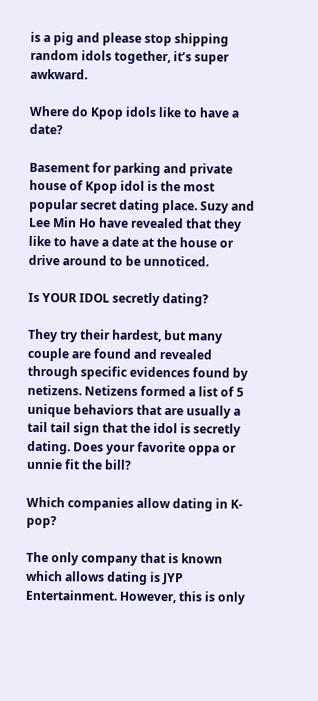is a pig and please stop shipping random idols together, it’s super awkward.

Where do Kpop idols like to have a date?

Basement for parking and private house of Kpop idol is the most popular secret dating place. Suzy and Lee Min Ho have revealed that they like to have a date at the house or drive around to be unnoticed.

Is YOUR IDOL secretly dating?

They try their hardest, but many couple are found and revealed through specific evidences found by netizens. Netizens formed a list of 5 unique behaviors that are usually a tail tail sign that the idol is secretly dating. Does your favorite oppa or unnie fit the bill?

Which companies allow dating in K-pop?

The only company that is known which allows dating is JYP Entertainment. However, this is only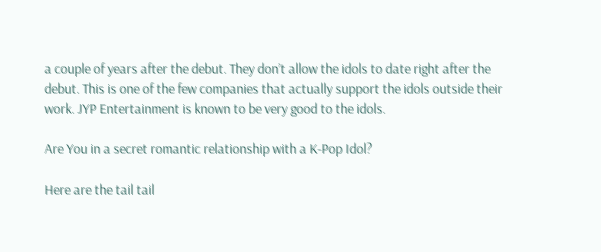a couple of years after the debut. They don’t allow the idols to date right after the debut. This is one of the few companies that actually support the idols outside their work. JYP Entertainment is known to be very good to the idols.

Are You in a secret romantic relationship with a K-Pop Idol?

Here are the tail tail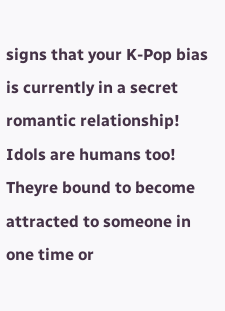signs that your K-Pop bias is currently in a secret romantic relationship! Idols are humans too! Theyre bound to become attracted to someone in one time or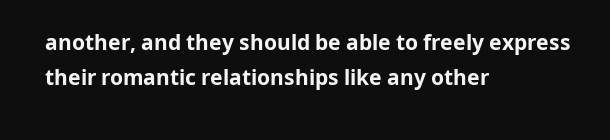another, and they should be able to freely express their romantic relationships like any other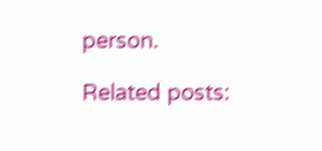person.

Related posts: